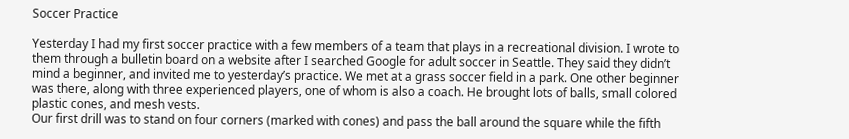Soccer Practice

Yesterday I had my first soccer practice with a few members of a team that plays in a recreational division. I wrote to them through a bulletin board on a website after I searched Google for adult soccer in Seattle. They said they didn’t mind a beginner, and invited me to yesterday’s practice. We met at a grass soccer field in a park. One other beginner was there, along with three experienced players, one of whom is also a coach. He brought lots of balls, small colored plastic cones, and mesh vests.
Our first drill was to stand on four corners (marked with cones) and pass the ball around the square while the fifth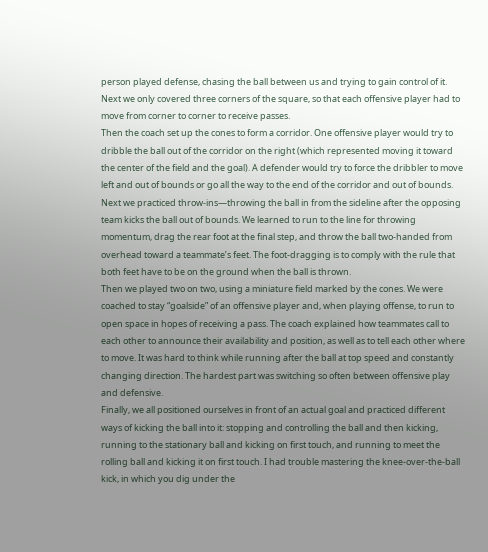person played defense, chasing the ball between us and trying to gain control of it. Next we only covered three corners of the square, so that each offensive player had to move from corner to corner to receive passes.
Then the coach set up the cones to form a corridor. One offensive player would try to dribble the ball out of the corridor on the right (which represented moving it toward the center of the field and the goal). A defender would try to force the dribbler to move left and out of bounds or go all the way to the end of the corridor and out of bounds.
Next we practiced throw-ins—throwing the ball in from the sideline after the opposing team kicks the ball out of bounds. We learned to run to the line for throwing momentum, drag the rear foot at the final step, and throw the ball two-handed from overhead toward a teammate’s feet. The foot-dragging is to comply with the rule that both feet have to be on the ground when the ball is thrown.
Then we played two on two, using a miniature field marked by the cones. We were coached to stay “goalside” of an offensive player and, when playing offense, to run to open space in hopes of receiving a pass. The coach explained how teammates call to each other to announce their availability and position, as well as to tell each other where to move. It was hard to think while running after the ball at top speed and constantly changing direction. The hardest part was switching so often between offensive play and defensive.
Finally, we all positioned ourselves in front of an actual goal and practiced different ways of kicking the ball into it: stopping and controlling the ball and then kicking, running to the stationary ball and kicking on first touch, and running to meet the rolling ball and kicking it on first touch. I had trouble mastering the knee-over-the-ball kick, in which you dig under the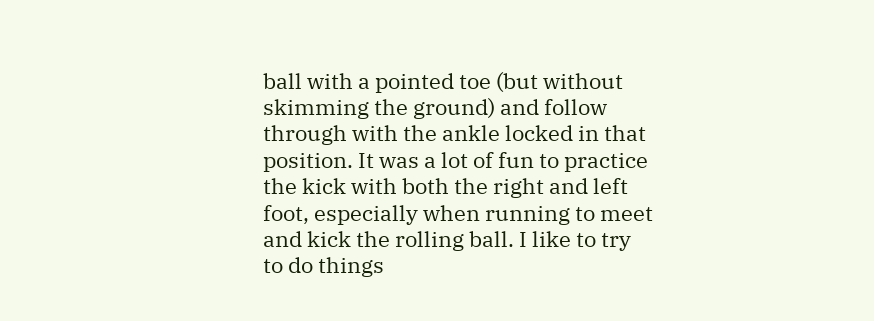ball with a pointed toe (but without skimming the ground) and follow through with the ankle locked in that position. It was a lot of fun to practice the kick with both the right and left foot, especially when running to meet and kick the rolling ball. I like to try to do things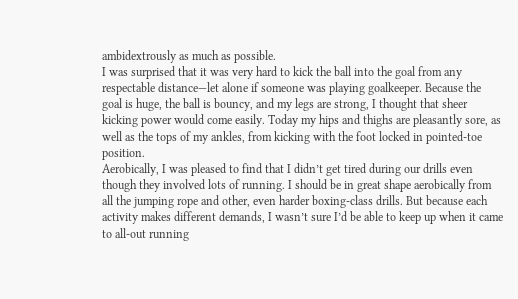ambidextrously as much as possible.
I was surprised that it was very hard to kick the ball into the goal from any respectable distance—let alone if someone was playing goalkeeper. Because the goal is huge, the ball is bouncy, and my legs are strong, I thought that sheer kicking power would come easily. Today my hips and thighs are pleasantly sore, as well as the tops of my ankles, from kicking with the foot locked in pointed-toe position.
Aerobically, I was pleased to find that I didn’t get tired during our drills even though they involved lots of running. I should be in great shape aerobically from all the jumping rope and other, even harder boxing-class drills. But because each activity makes different demands, I wasn’t sure I’d be able to keep up when it came to all-out running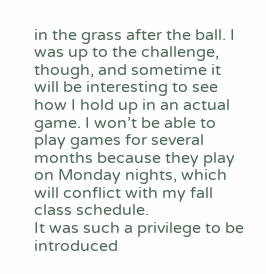in the grass after the ball. I was up to the challenge, though, and sometime it will be interesting to see how I hold up in an actual game. I won’t be able to play games for several months because they play on Monday nights, which will conflict with my fall class schedule.
It was such a privilege to be introduced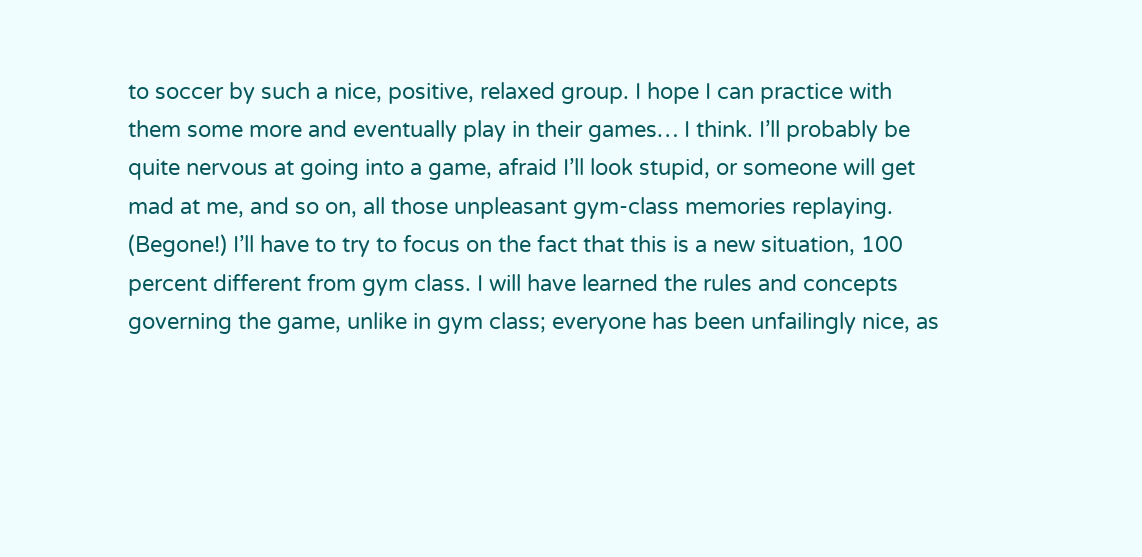to soccer by such a nice, positive, relaxed group. I hope I can practice with them some more and eventually play in their games… I think. I’ll probably be quite nervous at going into a game, afraid I’ll look stupid, or someone will get mad at me, and so on, all those unpleasant gym-class memories replaying. (Begone!) I’ll have to try to focus on the fact that this is a new situation, 100 percent different from gym class. I will have learned the rules and concepts governing the game, unlike in gym class; everyone has been unfailingly nice, as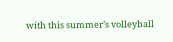with this summer’s volleyball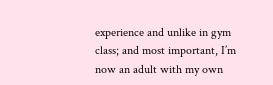experience and unlike in gym class; and most important, I’m now an adult with my own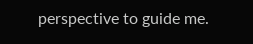perspective to guide me.